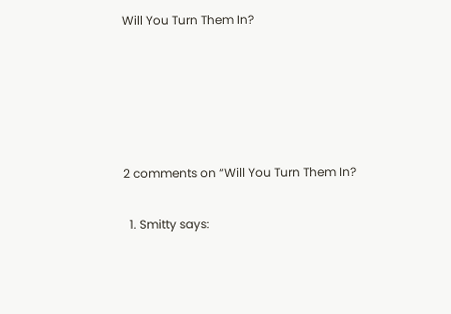Will You Turn Them In?





2 comments on “Will You Turn Them In?

  1. Smitty says: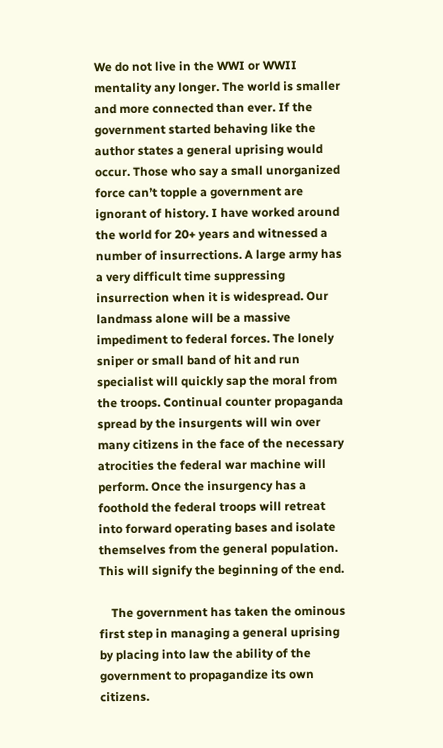We do not live in the WWI or WWII mentality any longer. The world is smaller and more connected than ever. If the government started behaving like the author states a general uprising would occur. Those who say a small unorganized force can’t topple a government are ignorant of history. I have worked around the world for 20+ years and witnessed a number of insurrections. A large army has a very difficult time suppressing insurrection when it is widespread. Our landmass alone will be a massive impediment to federal forces. The lonely sniper or small band of hit and run specialist will quickly sap the moral from the troops. Continual counter propaganda spread by the insurgents will win over many citizens in the face of the necessary atrocities the federal war machine will perform. Once the insurgency has a foothold the federal troops will retreat into forward operating bases and isolate themselves from the general population. This will signify the beginning of the end.

    The government has taken the ominous first step in managing a general uprising by placing into law the ability of the government to propagandize its own citizens.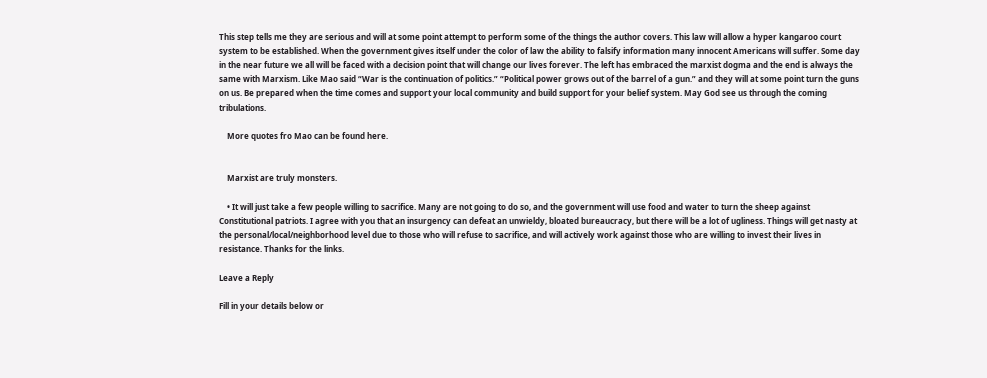This step tells me they are serious and will at some point attempt to perform some of the things the author covers. This law will allow a hyper kangaroo court system to be established. When the government gives itself under the color of law the ability to falsify information many innocent Americans will suffer. Some day in the near future we all will be faced with a decision point that will change our lives forever. The left has embraced the marxist dogma and the end is always the same with Marxism. Like Mao said “War is the continuation of politics.” “Political power grows out of the barrel of a gun.” and they will at some point turn the guns on us. Be prepared when the time comes and support your local community and build support for your belief system. May God see us through the coming tribulations.

    More quotes fro Mao can be found here.


    Marxist are truly monsters.

    • It will just take a few people willing to sacrifice. Many are not going to do so, and the government will use food and water to turn the sheep against Constitutional patriots. I agree with you that an insurgency can defeat an unwieldy, bloated bureaucracy, but there will be a lot of ugliness. Things will get nasty at the personal/local/neighborhood level due to those who will refuse to sacrifice, and will actively work against those who are willing to invest their lives in resistance. Thanks for the links.

Leave a Reply

Fill in your details below or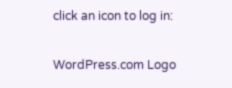click an icon to log in:

WordPress.com Logo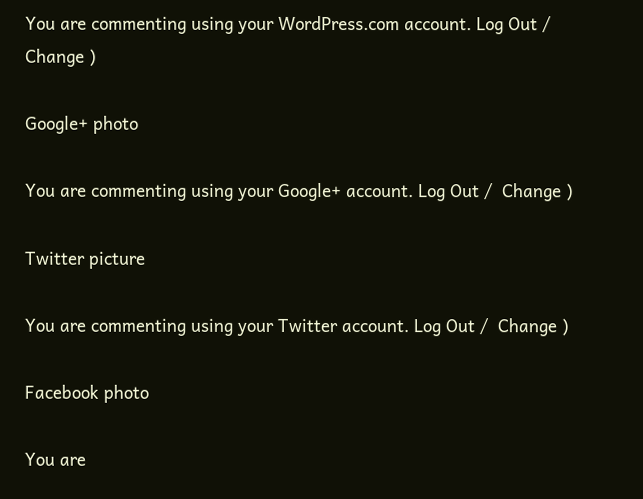You are commenting using your WordPress.com account. Log Out /  Change )

Google+ photo

You are commenting using your Google+ account. Log Out /  Change )

Twitter picture

You are commenting using your Twitter account. Log Out /  Change )

Facebook photo

You are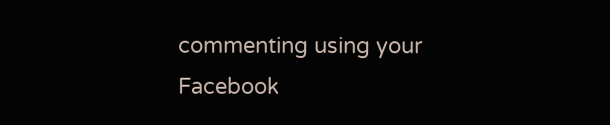commenting using your Facebook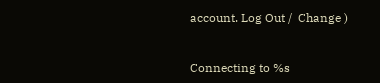account. Log Out /  Change )


Connecting to %s